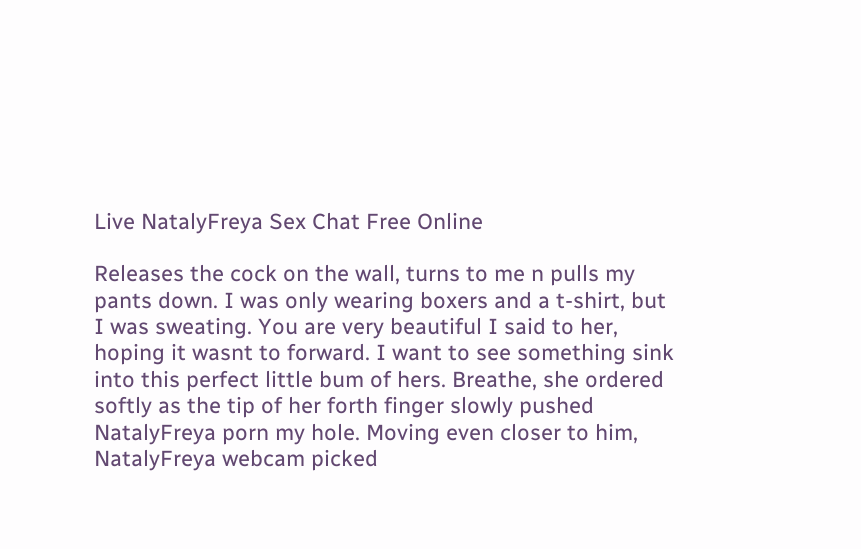Live NatalyFreya Sex Chat Free Online

Releases the cock on the wall, turns to me n pulls my pants down. I was only wearing boxers and a t-shirt, but I was sweating. You are very beautiful I said to her, hoping it wasnt to forward. I want to see something sink into this perfect little bum of hers. Breathe, she ordered softly as the tip of her forth finger slowly pushed NatalyFreya porn my hole. Moving even closer to him, NatalyFreya webcam picked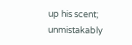up his scent; unmistakably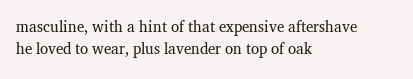masculine, with a hint of that expensive aftershave he loved to wear, plus lavender on top of oak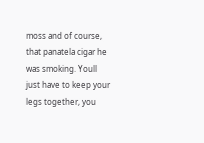moss and of course, that panatela cigar he was smoking. Youll just have to keep your legs together, you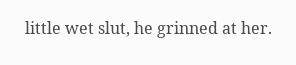little wet slut, he grinned at her.